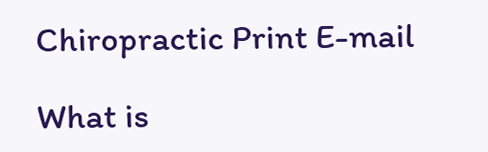Chiropractic Print E-mail

What is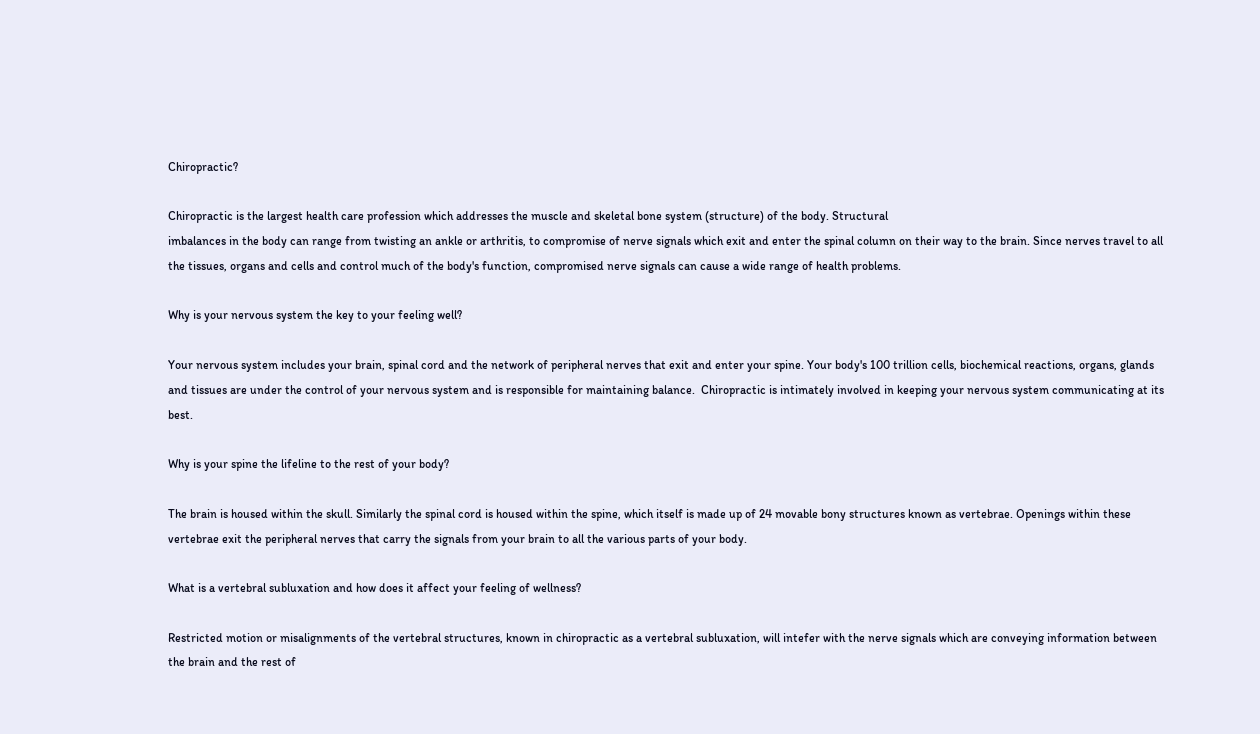Chiropractic?

Chiropractic is the largest health care profession which addresses the muscle and skeletal bone system (structure) of the body. Structural
imbalances in the body can range from twisting an ankle or arthritis, to compromise of nerve signals which exit and enter the spinal column on their way to the brain. Since nerves travel to all the tissues, organs and cells and control much of the body's function, compromised nerve signals can cause a wide range of health problems.

Why is your nervous system the key to your feeling well?

Your nervous system includes your brain, spinal cord and the network of peripheral nerves that exit and enter your spine. Your body's 100 trillion cells, biochemical reactions, organs, glands and tissues are under the control of your nervous system and is responsible for maintaining balance.  Chiropractic is intimately involved in keeping your nervous system communicating at its best.

Why is your spine the lifeline to the rest of your body?

The brain is housed within the skull. Similarly the spinal cord is housed within the spine, which itself is made up of 24 movable bony structures known as vertebrae. Openings within these vertebrae exit the peripheral nerves that carry the signals from your brain to all the various parts of your body.

What is a vertebral subluxation and how does it affect your feeling of wellness?

Restricted motion or misalignments of the vertebral structures, known in chiropractic as a vertebral subluxation, will intefer with the nerve signals which are conveying information between the brain and the rest of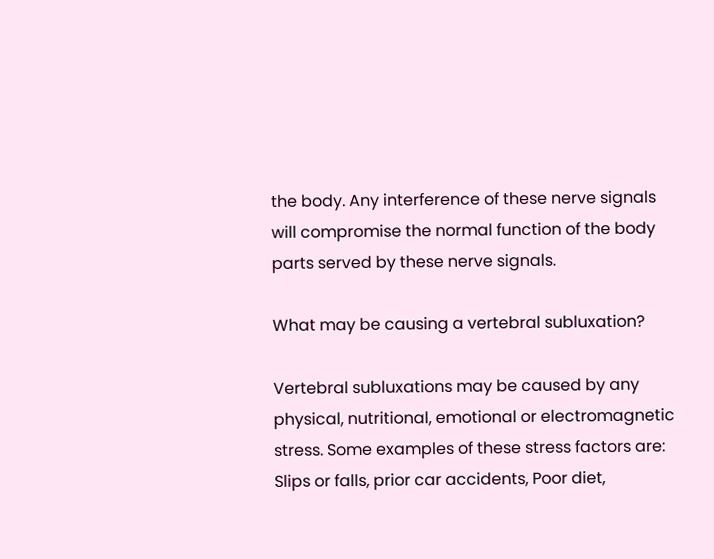the body. Any interference of these nerve signals will compromise the normal function of the body parts served by these nerve signals.

What may be causing a vertebral subluxation?

Vertebral subluxations may be caused by any physical, nutritional, emotional or electromagnetic stress. Some examples of these stress factors are:  Slips or falls, prior car accidents, Poor diet,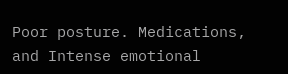Poor posture. Medications, and Intense emotional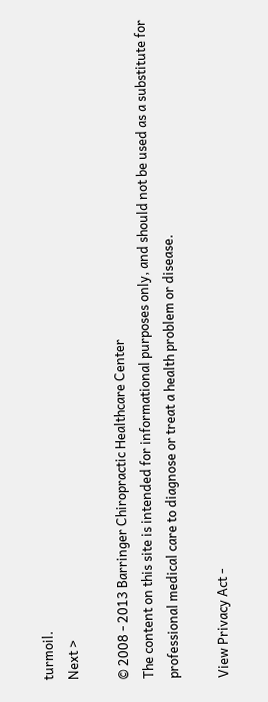turmoil.
Next >

© 2008 - 2013 Barringer Chiropractic Healthcare Center
The content on this site is intended for informational purposes only, and should not be used as a substitute for professional medical care to diagnose or treat a health problem or disease.

View Privacy Act -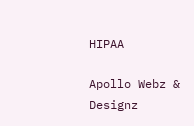HIPAA

Apollo Webz & Designz